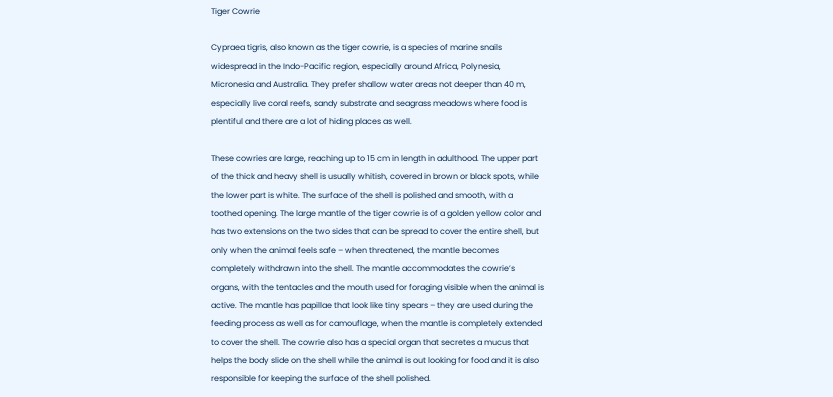Tiger Cowrie

Cypraea tigris, also known as the tiger cowrie, is a species of marine snails widespread in the Indo-Pacific region, especially around Africa, Polynesia, Micronesia and Australia. They prefer shallow water areas not deeper than 40 m, especially live coral reefs, sandy substrate and seagrass meadows where food is plentiful and there are a lot of hiding places as well.

These cowries are large, reaching up to 15 cm in length in adulthood. The upper part of the thick and heavy shell is usually whitish, covered in brown or black spots, while the lower part is white. The surface of the shell is polished and smooth, with a toothed opening. The large mantle of the tiger cowrie is of a golden yellow color and has two extensions on the two sides that can be spread to cover the entire shell, but only when the animal feels safe – when threatened, the mantle becomes completely withdrawn into the shell. The mantle accommodates the cowrie’s organs, with the tentacles and the mouth used for foraging visible when the animal is active. The mantle has papillae that look like tiny spears – they are used during the feeding process as well as for camouflage, when the mantle is completely extended to cover the shell. The cowrie also has a special organ that secretes a mucus that helps the body slide on the shell while the animal is out looking for food and it is also responsible for keeping the surface of the shell polished.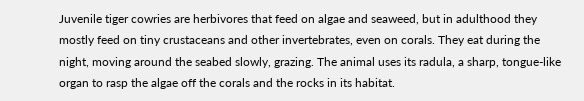Juvenile tiger cowries are herbivores that feed on algae and seaweed, but in adulthood they mostly feed on tiny crustaceans and other invertebrates, even on corals. They eat during the night, moving around the seabed slowly, grazing. The animal uses its radula, a sharp, tongue-like organ to rasp the algae off the corals and the rocks in its habitat.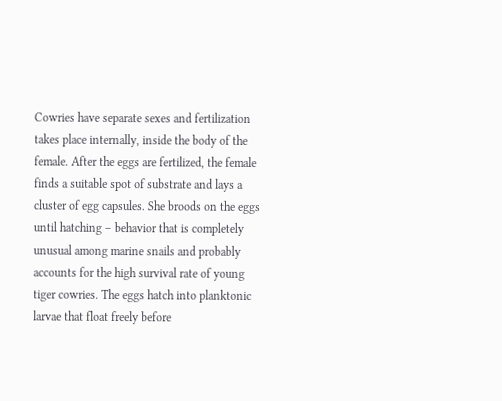Cowries have separate sexes and fertilization takes place internally, inside the body of the female. After the eggs are fertilized, the female finds a suitable spot of substrate and lays a cluster of egg capsules. She broods on the eggs until hatching – behavior that is completely unusual among marine snails and probably accounts for the high survival rate of young tiger cowries. The eggs hatch into planktonic larvae that float freely before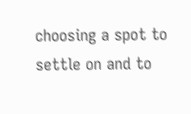choosing a spot to settle on and to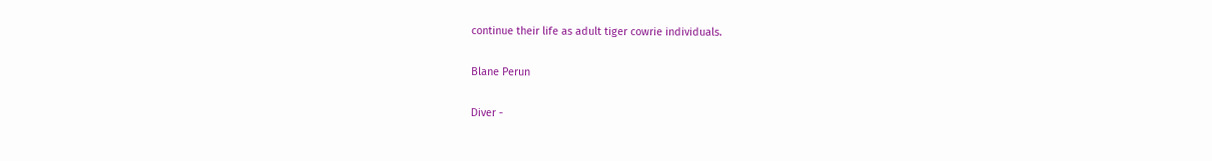continue their life as adult tiger cowrie individuals.

Blane Perun

Diver -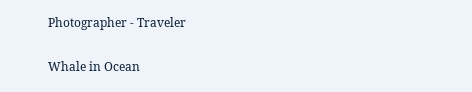Photographer - Traveler

Whale in Ocean